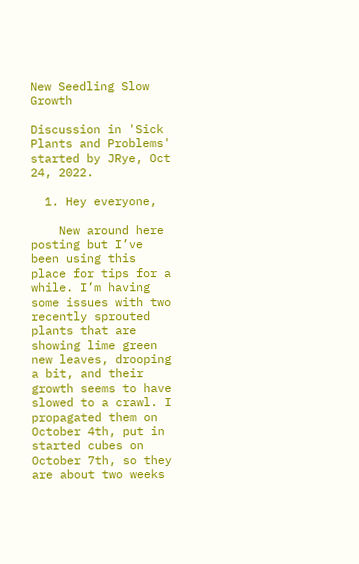New Seedling Slow Growth

Discussion in 'Sick Plants and Problems' started by JRye, Oct 24, 2022.

  1. Hey everyone,

    New around here posting but I’ve been using this place for tips for a while. I’m having some issues with two recently sprouted plants that are showing lime green new leaves, drooping a bit, and their growth seems to have slowed to a crawl. I propagated them on October 4th, put in started cubes on October 7th, so they are about two weeks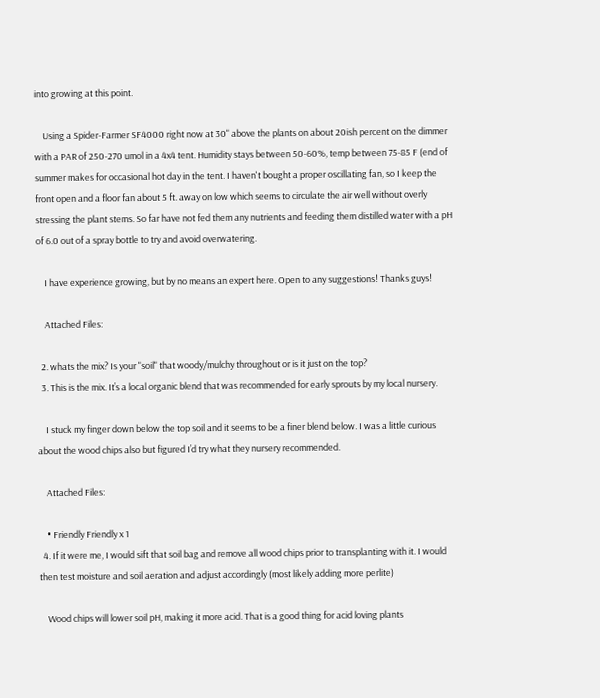into growing at this point.

    Using a Spider-Farmer SF4000 right now at 30" above the plants on about 20ish percent on the dimmer with a PAR of 250-270 umol in a 4x4 tent. Humidity stays between 50-60%, temp between 75-85 F (end of summer makes for occasional hot day in the tent. I haven't bought a proper oscillating fan, so I keep the front open and a floor fan about 5 ft. away on low which seems to circulate the air well without overly stressing the plant stems. So far have not fed them any nutrients and feeding them distilled water with a pH of 6.0 out of a spray bottle to try and avoid overwatering.

    I have experience growing, but by no means an expert here. Open to any suggestions! Thanks guys!

    Attached Files:

  2. whats the mix? Is your "soil" that woody/mulchy throughout or is it just on the top?
  3. This is the mix. It’s a local organic blend that was recommended for early sprouts by my local nursery.

    I stuck my finger down below the top soil and it seems to be a finer blend below. I was a little curious about the wood chips also but figured I’d try what they nursery recommended.

    Attached Files:

    • Friendly Friendly x 1
  4. If it were me, I would sift that soil bag and remove all wood chips prior to transplanting with it. I would then test moisture and soil aeration and adjust accordingly (most likely adding more perlite)

    Wood chips will lower soil pH, making it more acid. That is a good thing for acid loving plants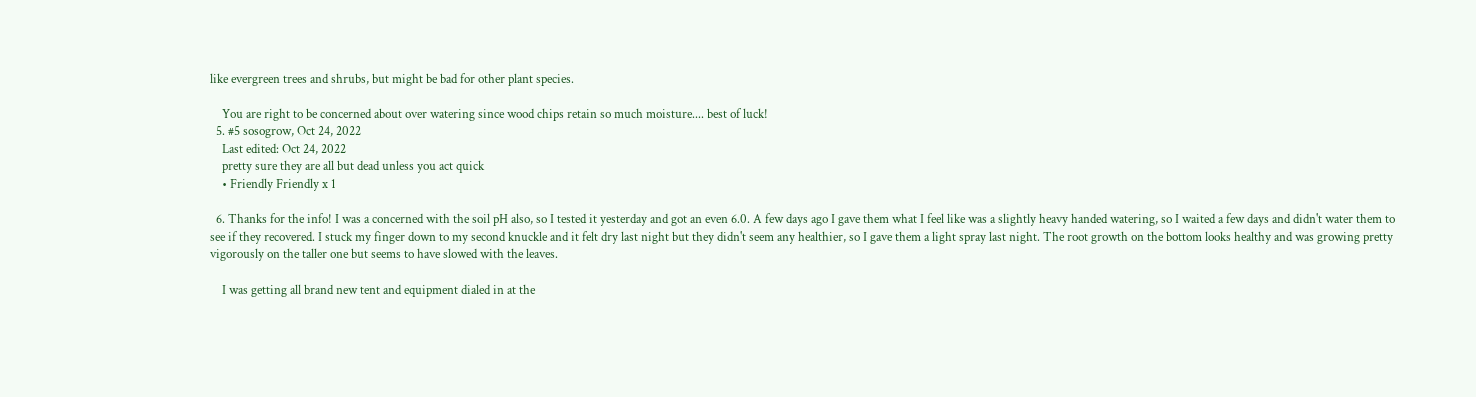like evergreen trees and shrubs, but might be bad for other plant species.

    You are right to be concerned about over watering since wood chips retain so much moisture.... best of luck!
  5. #5 sosogrow, Oct 24, 2022
    Last edited: Oct 24, 2022
    pretty sure they are all but dead unless you act quick
    • Friendly Friendly x 1

  6. Thanks for the info! I was a concerned with the soil pH also, so I tested it yesterday and got an even 6.0. A few days ago I gave them what I feel like was a slightly heavy handed watering, so I waited a few days and didn't water them to see if they recovered. I stuck my finger down to my second knuckle and it felt dry last night but they didn't seem any healthier, so I gave them a light spray last night. The root growth on the bottom looks healthy and was growing pretty vigorously on the taller one but seems to have slowed with the leaves.

    I was getting all brand new tent and equipment dialed in at the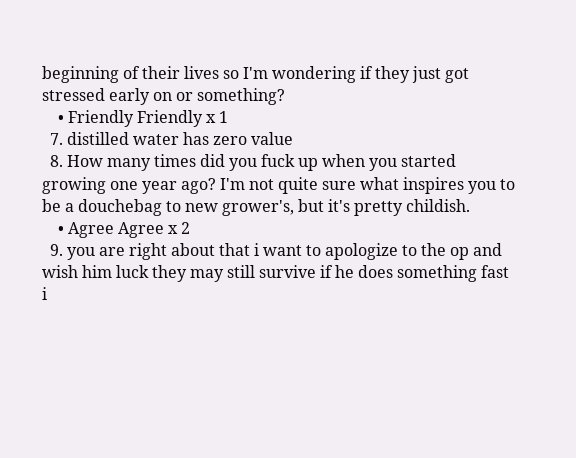beginning of their lives so I'm wondering if they just got stressed early on or something?
    • Friendly Friendly x 1
  7. distilled water has zero value
  8. How many times did you fuck up when you started growing one year ago? I'm not quite sure what inspires you to be a douchebag to new grower's, but it's pretty childish.
    • Agree Agree x 2
  9. you are right about that i want to apologize to the op and wish him luck they may still survive if he does something fast i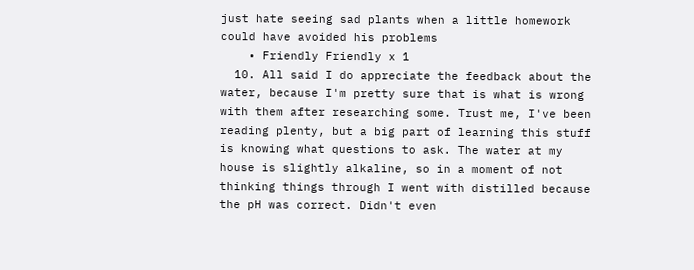just hate seeing sad plants when a little homework could have avoided his problems
    • Friendly Friendly x 1
  10. All said I do appreciate the feedback about the water, because I'm pretty sure that is what is wrong with them after researching some. Trust me, I've been reading plenty, but a big part of learning this stuff is knowing what questions to ask. The water at my house is slightly alkaline, so in a moment of not thinking things through I went with distilled because the pH was correct. Didn't even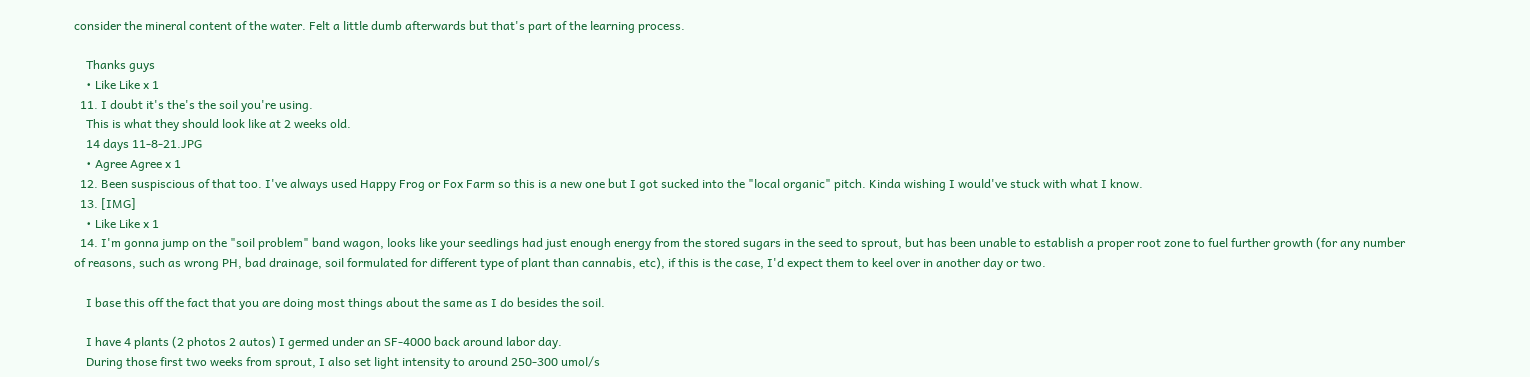consider the mineral content of the water. Felt a little dumb afterwards but that's part of the learning process.

    Thanks guys
    • Like Like x 1
  11. I doubt it's the's the soil you're using.
    This is what they should look like at 2 weeks old.
    14 days 11-8-21.JPG
    • Agree Agree x 1
  12. Been suspiscious of that too. I've always used Happy Frog or Fox Farm so this is a new one but I got sucked into the "local organic" pitch. Kinda wishing I would've stuck with what I know.
  13. [IMG]
    • Like Like x 1
  14. I'm gonna jump on the "soil problem" band wagon, looks like your seedlings had just enough energy from the stored sugars in the seed to sprout, but has been unable to establish a proper root zone to fuel further growth (for any number of reasons, such as wrong PH, bad drainage, soil formulated for different type of plant than cannabis, etc), if this is the case, I'd expect them to keel over in another day or two.

    I base this off the fact that you are doing most things about the same as I do besides the soil.

    I have 4 plants (2 photos 2 autos) I germed under an SF-4000 back around labor day.
    During those first two weeks from sprout, I also set light intensity to around 250-300 umol/s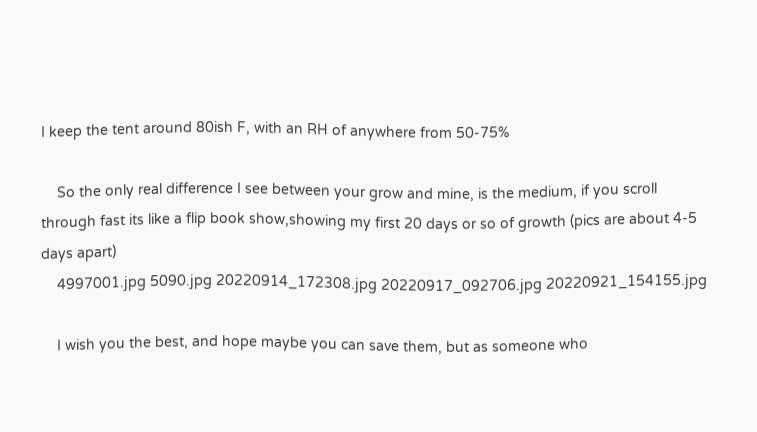I keep the tent around 80ish F, with an RH of anywhere from 50-75%

    So the only real difference I see between your grow and mine, is the medium, if you scroll through fast its like a flip book show,showing my first 20 days or so of growth (pics are about 4-5 days apart)
    4997001.jpg 5090.jpg 20220914_172308.jpg 20220917_092706.jpg 20220921_154155.jpg

    I wish you the best, and hope maybe you can save them, but as someone who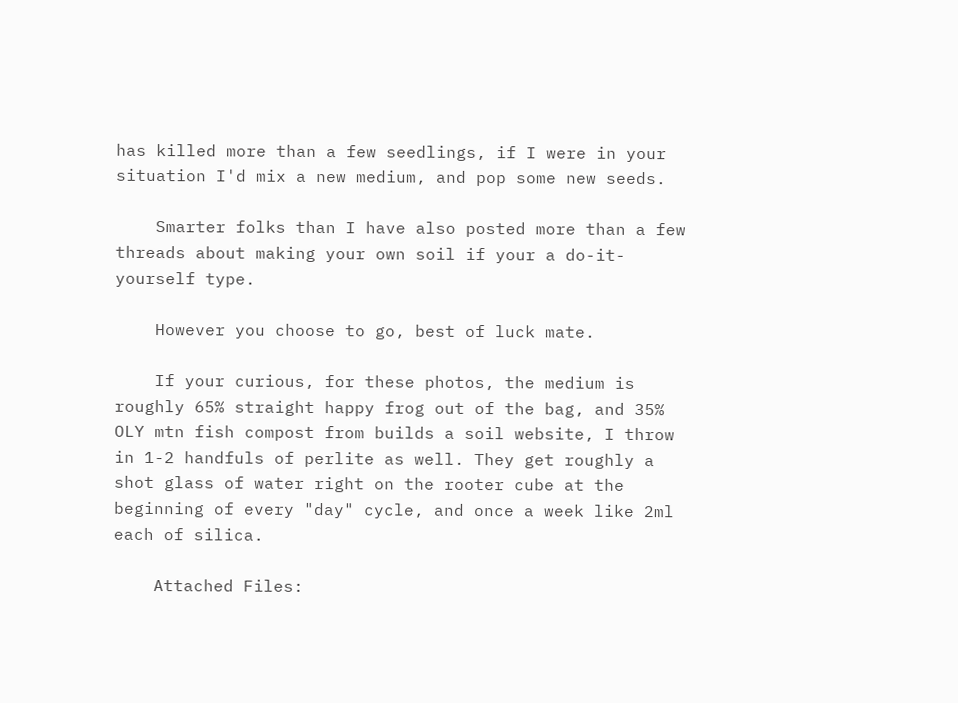has killed more than a few seedlings, if I were in your situation I'd mix a new medium, and pop some new seeds.

    Smarter folks than I have also posted more than a few threads about making your own soil if your a do-it-yourself type.

    However you choose to go, best of luck mate.

    If your curious, for these photos, the medium is roughly 65% straight happy frog out of the bag, and 35% OLY mtn fish compost from builds a soil website, I throw in 1-2 handfuls of perlite as well. They get roughly a shot glass of water right on the rooter cube at the beginning of every "day" cycle, and once a week like 2ml each of silica.

    Attached Files: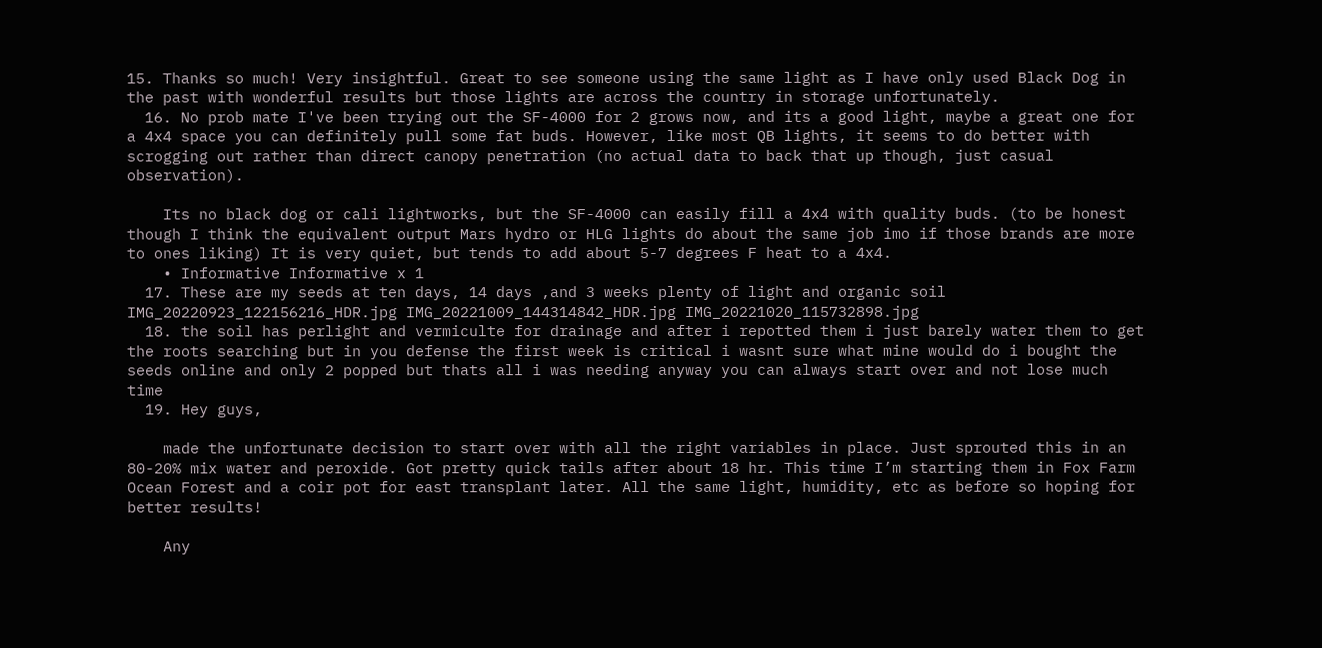15. Thanks so much! Very insightful. Great to see someone using the same light as I have only used Black Dog in the past with wonderful results but those lights are across the country in storage unfortunately.
  16. No prob mate I've been trying out the SF-4000 for 2 grows now, and its a good light, maybe a great one for a 4x4 space you can definitely pull some fat buds. However, like most QB lights, it seems to do better with scrogging out rather than direct canopy penetration (no actual data to back that up though, just casual observation).

    Its no black dog or cali lightworks, but the SF-4000 can easily fill a 4x4 with quality buds. (to be honest though I think the equivalent output Mars hydro or HLG lights do about the same job imo if those brands are more to ones liking) It is very quiet, but tends to add about 5-7 degrees F heat to a 4x4.
    • Informative Informative x 1
  17. These are my seeds at ten days, 14 days ,and 3 weeks plenty of light and organic soil IMG_20220923_122156216_HDR.jpg IMG_20221009_144314842_HDR.jpg IMG_20221020_115732898.jpg
  18. the soil has perlight and vermiculte for drainage and after i repotted them i just barely water them to get the roots searching but in you defense the first week is critical i wasnt sure what mine would do i bought the seeds online and only 2 popped but thats all i was needing anyway you can always start over and not lose much time
  19. Hey guys,

    made the unfortunate decision to start over with all the right variables in place. Just sprouted this in an 80-20% mix water and peroxide. Got pretty quick tails after about 18 hr. This time I’m starting them in Fox Farm Ocean Forest and a coir pot for east transplant later. All the same light, humidity, etc as before so hoping for better results!

    Any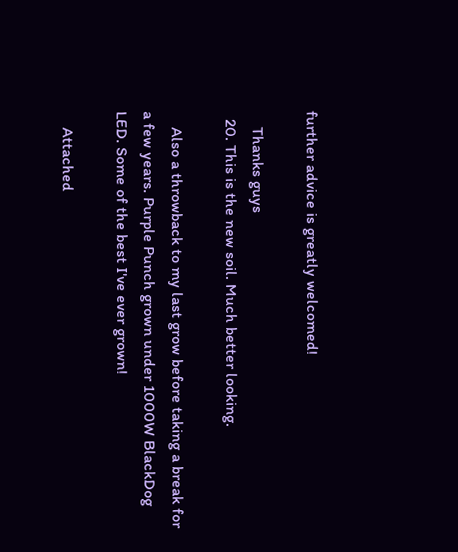further advice is greatly welcomed!

    Thanks guys
  20. This is the new soil. Much better looking.

    Also a throwback to my last grow before taking a break for a few years. Purple Punch grown under 1000W BlackDog LED. Some of the best I've ever grown!

    Attached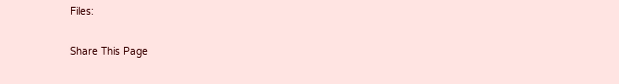Files:

Share This Page